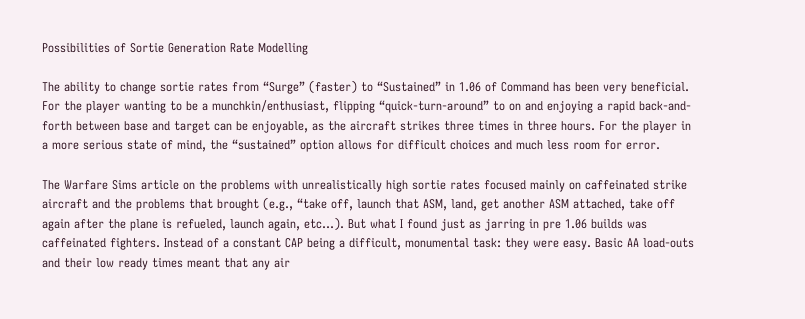Possibilities of Sortie Generation Rate Modelling

The ability to change sortie rates from “Surge” (faster) to “Sustained” in 1.06 of Command has been very beneficial. For the player wanting to be a munchkin/enthusiast, flipping “quick-turn-around” to on and enjoying a rapid back-and-forth between base and target can be enjoyable, as the aircraft strikes three times in three hours. For the player in a more serious state of mind, the “sustained” option allows for difficult choices and much less room for error.

The Warfare Sims article on the problems with unrealistically high sortie rates focused mainly on caffeinated strike aircraft and the problems that brought (e.g., “take off, launch that ASM, land, get another ASM attached, take off again after the plane is refueled, launch again, etc…). But what I found just as jarring in pre 1.06 builds was caffeinated fighters. Instead of a constant CAP being a difficult, monumental task: they were easy. Basic AA load-outs and their low ready times meant that any air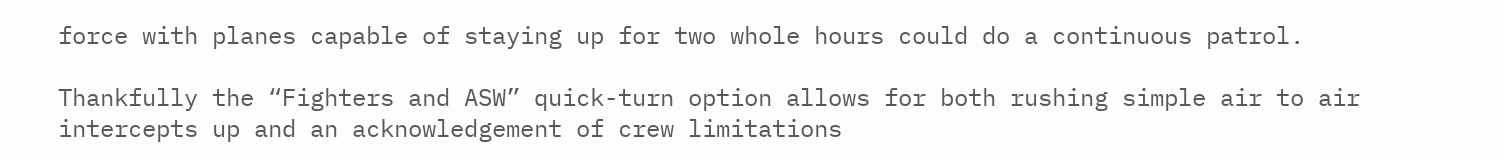force with planes capable of staying up for two whole hours could do a continuous patrol.

Thankfully the “Fighters and ASW” quick-turn option allows for both rushing simple air to air intercepts up and an acknowledgement of crew limitations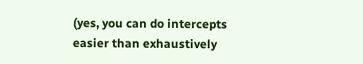(yes, you can do intercepts easier than exhaustively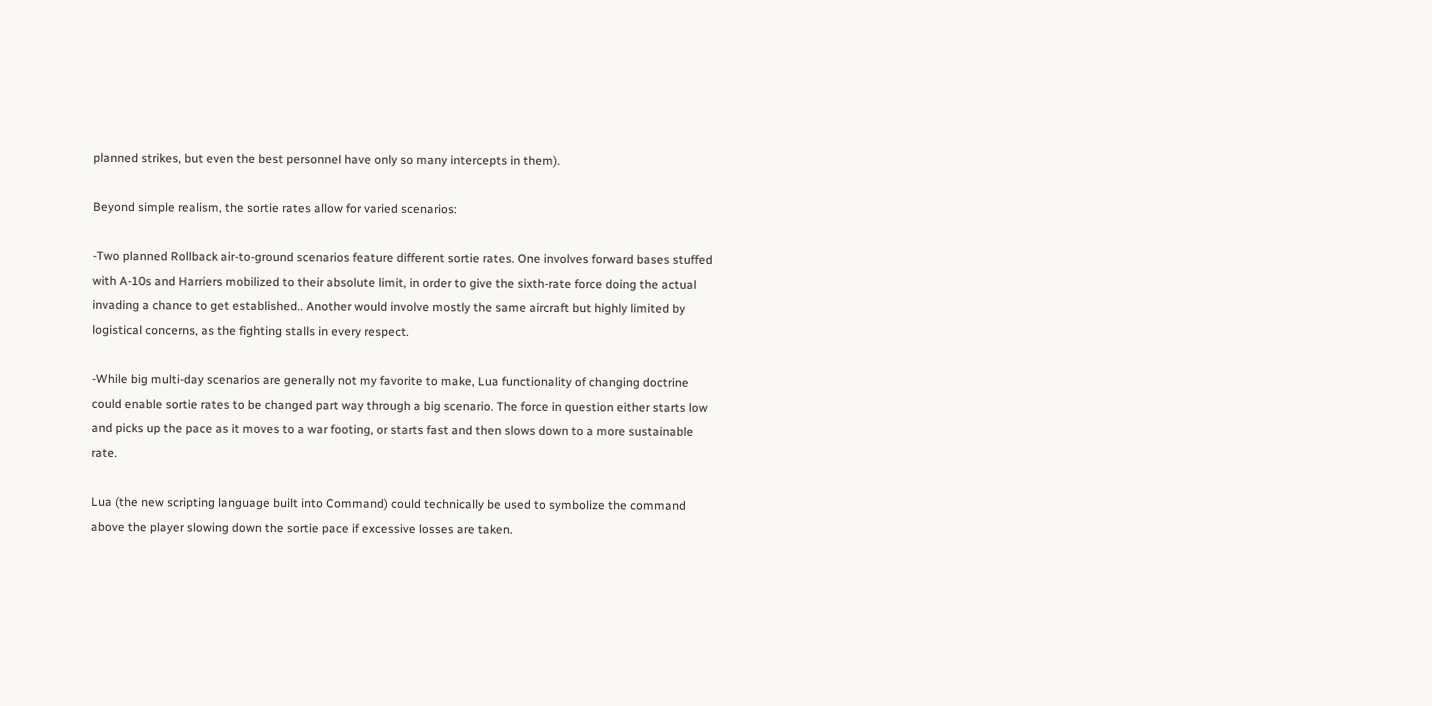planned strikes, but even the best personnel have only so many intercepts in them).

Beyond simple realism, the sortie rates allow for varied scenarios:

-Two planned Rollback air-to-ground scenarios feature different sortie rates. One involves forward bases stuffed with A-10s and Harriers mobilized to their absolute limit, in order to give the sixth-rate force doing the actual invading a chance to get established.. Another would involve mostly the same aircraft but highly limited by logistical concerns, as the fighting stalls in every respect.

-While big multi-day scenarios are generally not my favorite to make, Lua functionality of changing doctrine could enable sortie rates to be changed part way through a big scenario. The force in question either starts low and picks up the pace as it moves to a war footing, or starts fast and then slows down to a more sustainable rate.

Lua (the new scripting language built into Command) could technically be used to symbolize the command above the player slowing down the sortie pace if excessive losses are taken.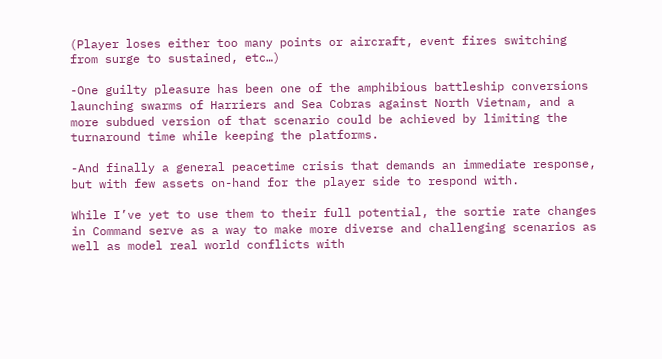(Player loses either too many points or aircraft, event fires switching from surge to sustained, etc…)

-One guilty pleasure has been one of the amphibious battleship conversions launching swarms of Harriers and Sea Cobras against North Vietnam, and a more subdued version of that scenario could be achieved by limiting the turnaround time while keeping the platforms.

-And finally a general peacetime crisis that demands an immediate response, but with few assets on-hand for the player side to respond with.

While I’ve yet to use them to their full potential, the sortie rate changes in Command serve as a way to make more diverse and challenging scenarios as well as model real world conflicts with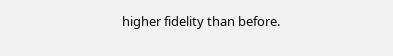higher fidelity than before.